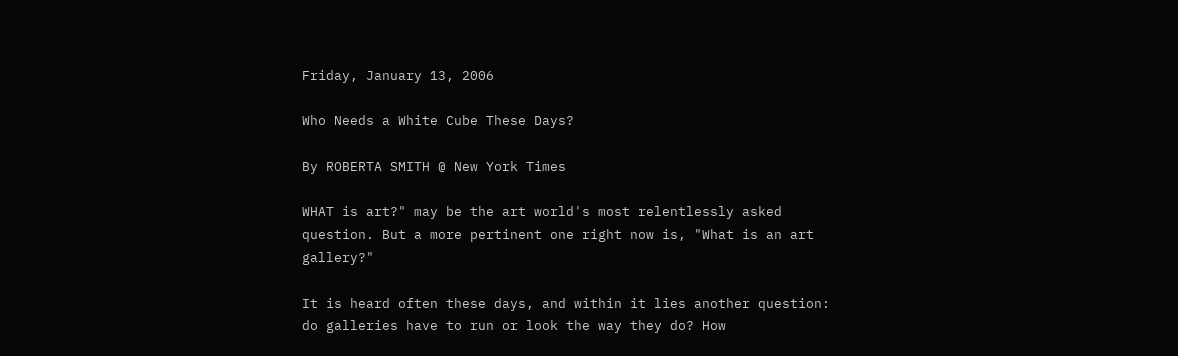Friday, January 13, 2006

Who Needs a White Cube These Days?

By ROBERTA SMITH @ New York Times

WHAT is art?" may be the art world's most relentlessly asked question. But a more pertinent one right now is, "What is an art gallery?"

It is heard often these days, and within it lies another question: do galleries have to run or look the way they do? How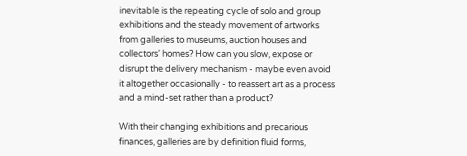inevitable is the repeating cycle of solo and group exhibitions and the steady movement of artworks from galleries to museums, auction houses and collectors' homes? How can you slow, expose or disrupt the delivery mechanism - maybe even avoid it altogether occasionally - to reassert art as a process and a mind-set rather than a product?

With their changing exhibitions and precarious finances, galleries are by definition fluid forms,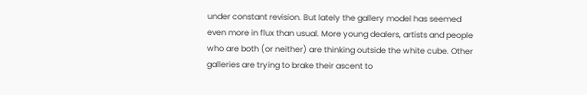under constant revision. But lately the gallery model has seemed even more in flux than usual. More young dealers, artists and people who are both (or neither) are thinking outside the white cube. Other galleries are trying to brake their ascent to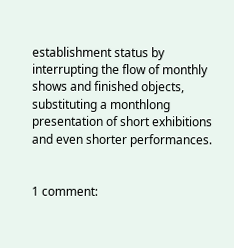establishment status by interrupting the flow of monthly shows and finished objects, substituting a monthlong presentation of short exhibitions and even shorter performances.


1 comment: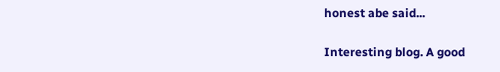honest abe said...

Interesting blog. A good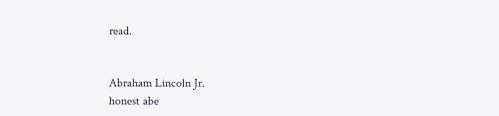read.


Abraham Lincoln Jr.
honest abe